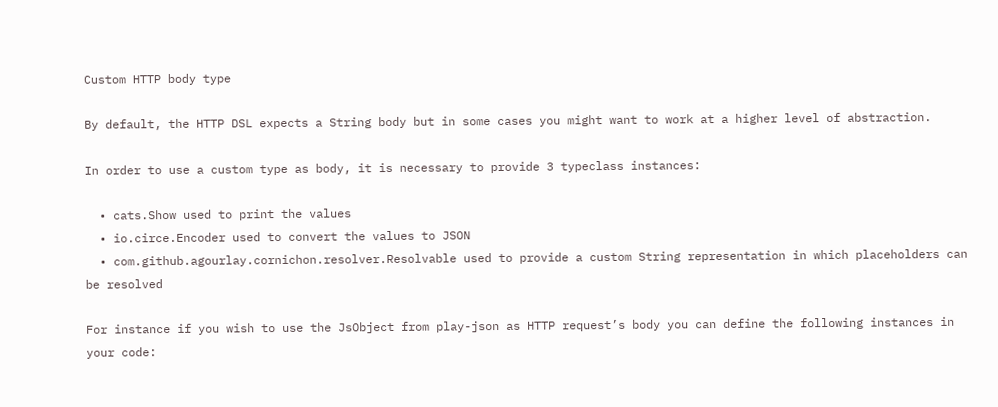Custom HTTP body type

By default, the HTTP DSL expects a String body but in some cases you might want to work at a higher level of abstraction.

In order to use a custom type as body, it is necessary to provide 3 typeclass instances:

  • cats.Show used to print the values
  • io.circe.Encoder used to convert the values to JSON
  • com.github.agourlay.cornichon.resolver.Resolvable used to provide a custom String representation in which placeholders can be resolved

For instance if you wish to use the JsObject from play-json as HTTP request’s body you can define the following instances in your code: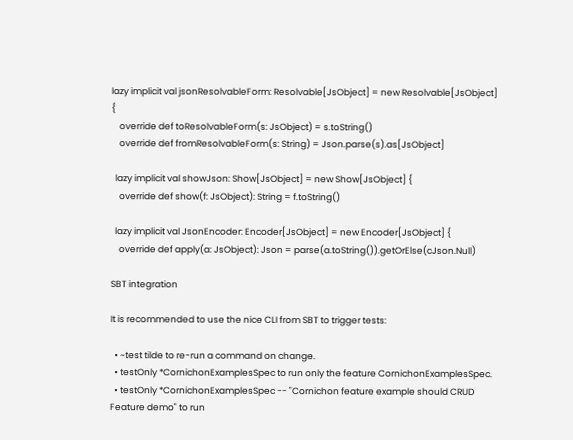lazy implicit val jsonResolvableForm: Resolvable[JsObject] = new Resolvable[JsObject] {
    override def toResolvableForm(s: JsObject) = s.toString()
    override def fromResolvableForm(s: String) = Json.parse(s).as[JsObject]

  lazy implicit val showJson: Show[JsObject] = new Show[JsObject] {
    override def show(f: JsObject): String = f.toString()

  lazy implicit val JsonEncoder: Encoder[JsObject] = new Encoder[JsObject] {
    override def apply(a: JsObject): Json = parse(a.toString()).getOrElse(cJson.Null)

SBT integration

It is recommended to use the nice CLI from SBT to trigger tests:

  • ~test tilde to re-run a command on change.
  • testOnly *CornichonExamplesSpec to run only the feature CornichonExamplesSpec.
  • testOnly *CornichonExamplesSpec -- "Cornichon feature example should CRUD Feature demo" to run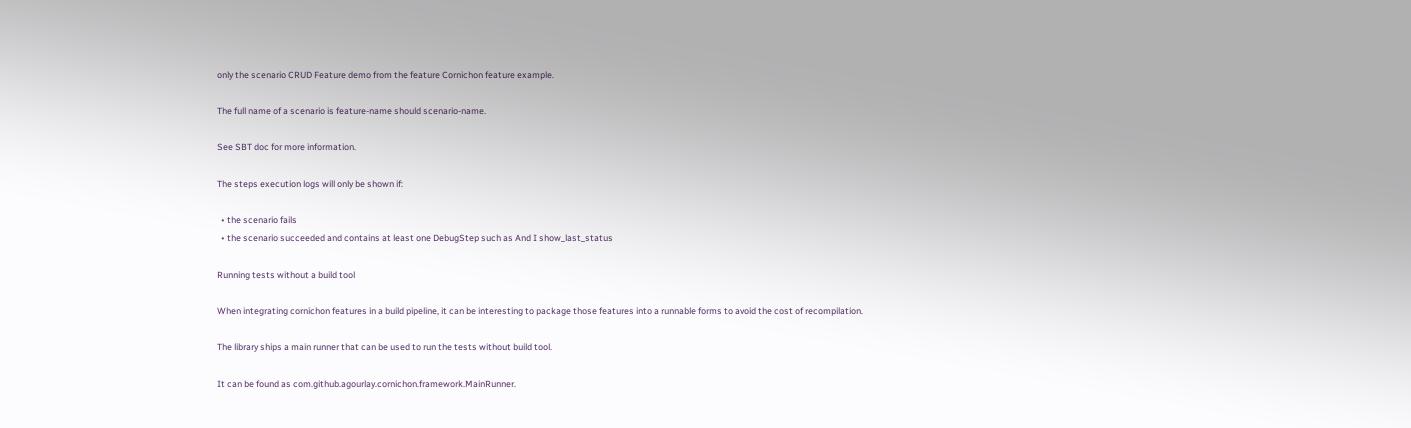only the scenario CRUD Feature demo from the feature Cornichon feature example.

The full name of a scenario is feature-name should scenario-name.

See SBT doc for more information.

The steps execution logs will only be shown if:

  • the scenario fails
  • the scenario succeeded and contains at least one DebugStep such as And I show_last_status

Running tests without a build tool

When integrating cornichon features in a build pipeline, it can be interesting to package those features into a runnable forms to avoid the cost of recompilation.

The library ships a main runner that can be used to run the tests without build tool.

It can be found as com.github.agourlay.cornichon.framework.MainRunner.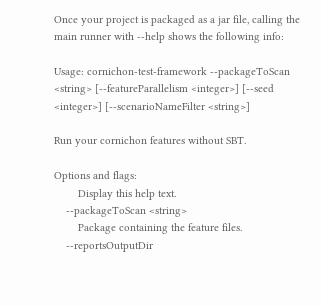Once your project is packaged as a jar file, calling the main runner with --help shows the following info:

Usage: cornichon-test-framework --packageToScan <string> [--featureParallelism <integer>] [--seed <integer>] [--scenarioNameFilter <string>]

Run your cornichon features without SBT.

Options and flags:
        Display this help text.
    --packageToScan <string>
        Package containing the feature files.
    --reportsOutputDir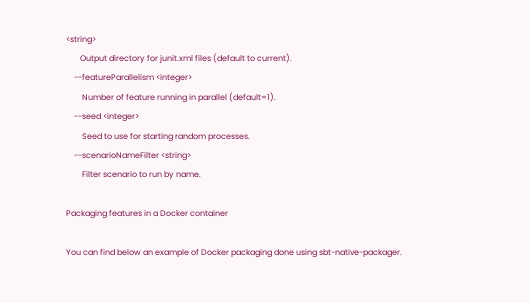<string>
       Output directory for junit.xml files (default to current).
    --featureParallelism <integer>
        Number of feature running in parallel (default=1).
    --seed <integer>
        Seed to use for starting random processes.
    --scenarioNameFilter <string>
        Filter scenario to run by name.

Packaging features in a Docker container

You can find below an example of Docker packaging done using sbt-native-packager.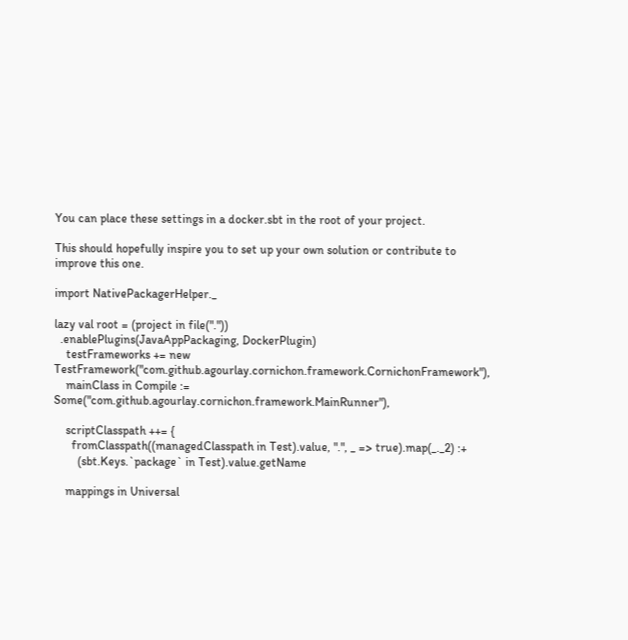You can place these settings in a docker.sbt in the root of your project.

This should hopefully inspire you to set up your own solution or contribute to improve this one.

import NativePackagerHelper._

lazy val root = (project in file("."))
  .enablePlugins(JavaAppPackaging, DockerPlugin)
    testFrameworks += new TestFramework("com.github.agourlay.cornichon.framework.CornichonFramework"),
    mainClass in Compile := Some("com.github.agourlay.cornichon.framework.MainRunner"),

    scriptClasspath ++= {
      fromClasspath((managedClasspath in Test).value, ".", _ => true).map(_._2) :+
        (sbt.Keys.`package` in Test).value.getName

    mappings in Universal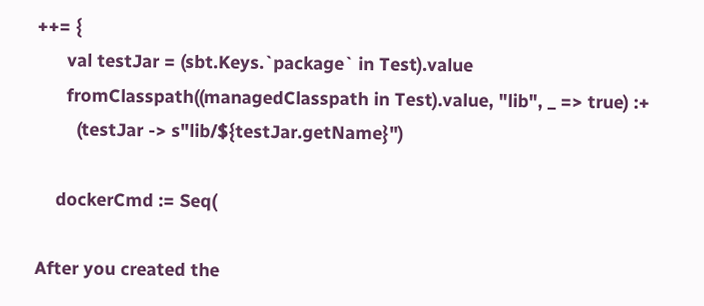++= {
      val testJar = (sbt.Keys.`package` in Test).value
      fromClasspath((managedClasspath in Test).value, "lib", _ => true) :+
        (testJar -> s"lib/${testJar.getName}")

    dockerCmd := Seq(

After you created the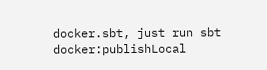docker.sbt, just run sbt docker:publishLocal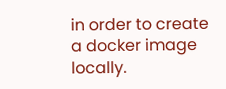in order to create a docker image locally.